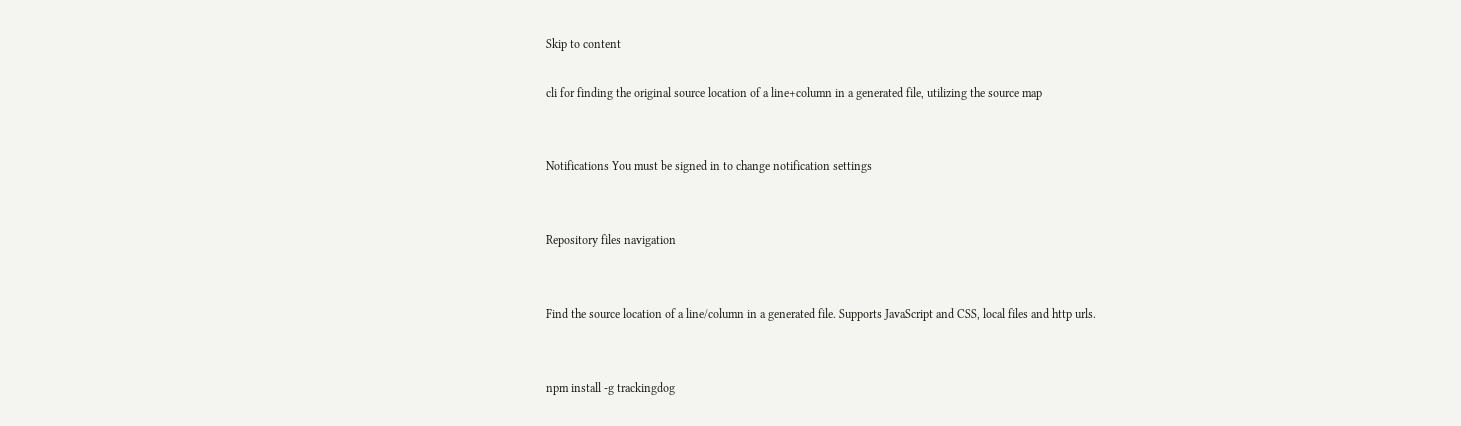Skip to content

cli for finding the original source location of a line+column in a generated file, utilizing the source map


Notifications You must be signed in to change notification settings


Repository files navigation


Find the source location of a line/column in a generated file. Supports JavaScript and CSS, local files and http urls.


npm install -g trackingdog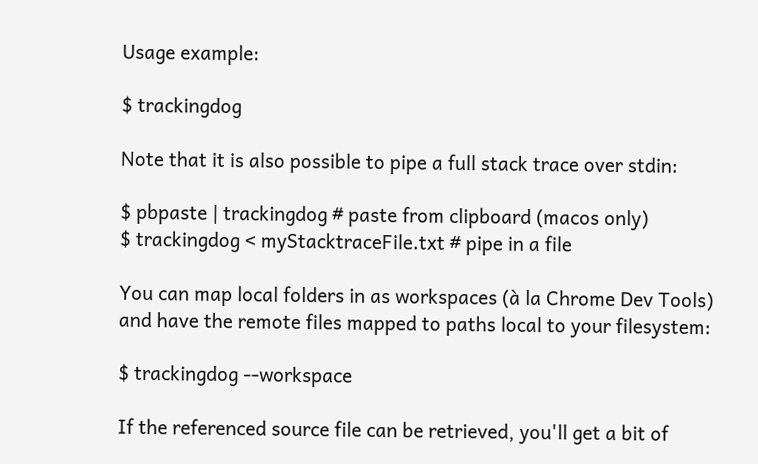Usage example:

$ trackingdog

Note that it is also possible to pipe a full stack trace over stdin:

$ pbpaste | trackingdog # paste from clipboard (macos only)
$ trackingdog < myStacktraceFile.txt # pipe in a file

You can map local folders in as workspaces (à la Chrome Dev Tools) and have the remote files mapped to paths local to your filesystem:

$ trackingdog --workspace

If the referenced source file can be retrieved, you'll get a bit of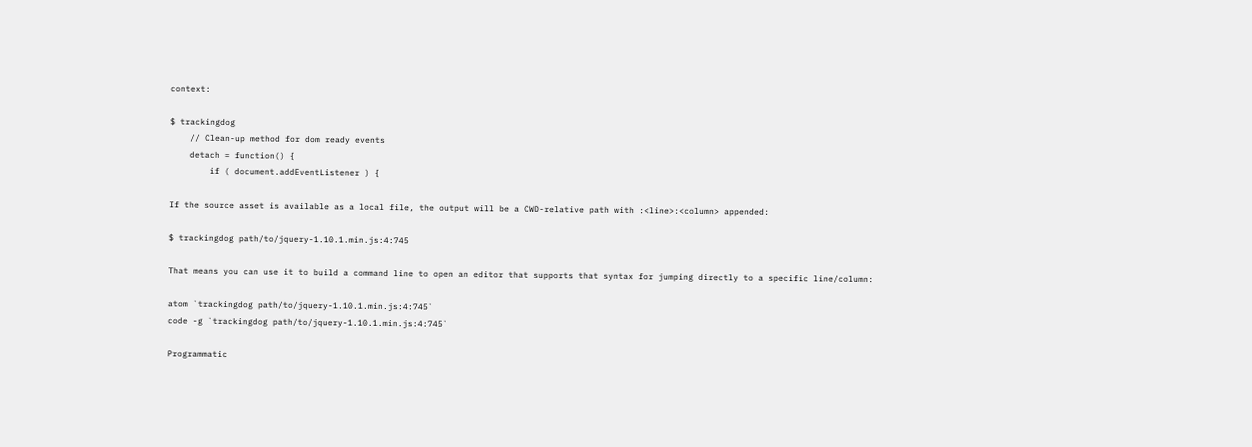context:

$ trackingdog
    // Clean-up method for dom ready events
    detach = function() {
        if ( document.addEventListener ) {

If the source asset is available as a local file, the output will be a CWD-relative path with :<line>:<column> appended:

$ trackingdog path/to/jquery-1.10.1.min.js:4:745

That means you can use it to build a command line to open an editor that supports that syntax for jumping directly to a specific line/column:

atom `trackingdog path/to/jquery-1.10.1.min.js:4:745`
code -g `trackingdog path/to/jquery-1.10.1.min.js:4:745`

Programmatic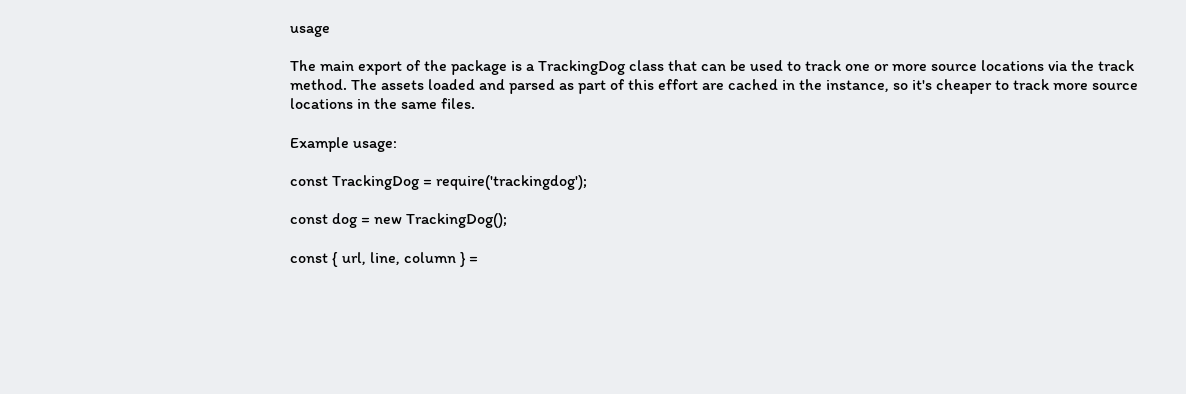usage

The main export of the package is a TrackingDog class that can be used to track one or more source locations via the track method. The assets loaded and parsed as part of this effort are cached in the instance, so it's cheaper to track more source locations in the same files.

Example usage:

const TrackingDog = require('trackingdog');

const dog = new TrackingDog();

const { url, line, column } =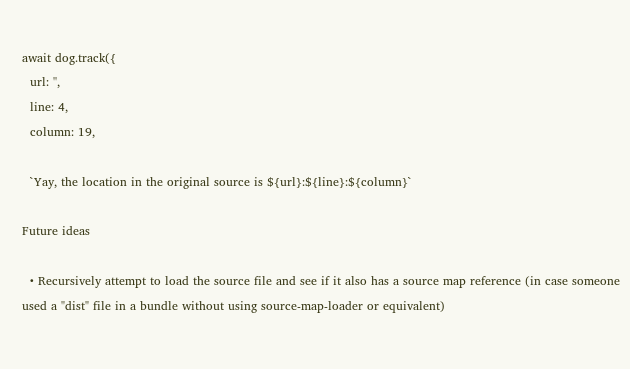await dog.track({
  url: '',
  line: 4,
  column: 19,

  `Yay, the location in the original source is ${url}:${line}:${column}`

Future ideas

  • Recursively attempt to load the source file and see if it also has a source map reference (in case someone used a "dist" file in a bundle without using source-map-loader or equivalent)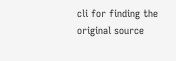cli for finding the original source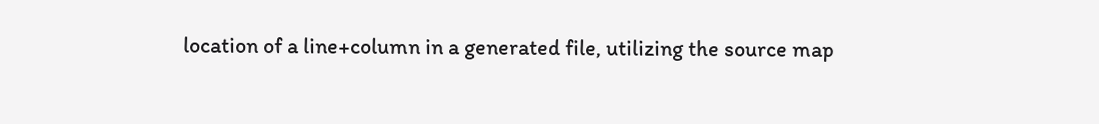location of a line+column in a generated file, utilizing the source map